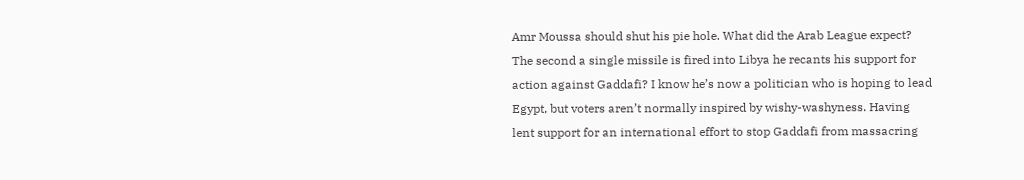Amr Moussa should shut his pie hole. What did the Arab League expect? The second a single missile is fired into Libya he recants his support for action against Gaddafi? I know he’s now a politician who is hoping to lead Egypt, but voters aren’t normally inspired by wishy-washyness. Having lent support for an international effort to stop Gaddafi from massacring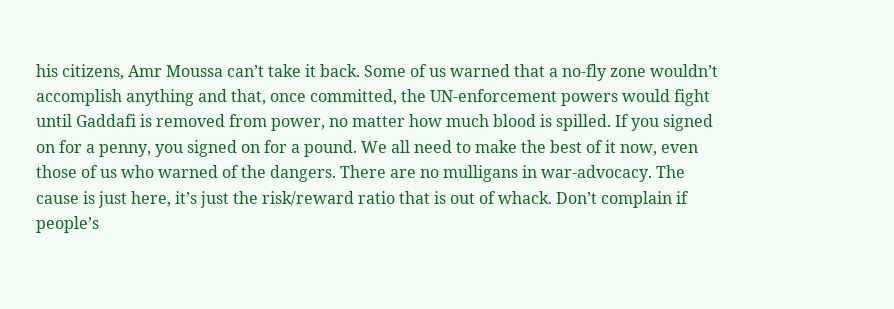his citizens, Amr Moussa can’t take it back. Some of us warned that a no-fly zone wouldn’t accomplish anything and that, once committed, the UN-enforcement powers would fight until Gaddafi is removed from power, no matter how much blood is spilled. If you signed on for a penny, you signed on for a pound. We all need to make the best of it now, even those of us who warned of the dangers. There are no mulligans in war-advocacy. The cause is just here, it’s just the risk/reward ratio that is out of whack. Don’t complain if people’s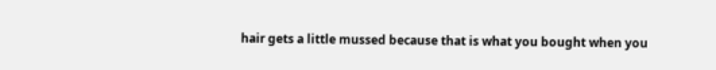hair gets a little mussed because that is what you bought when you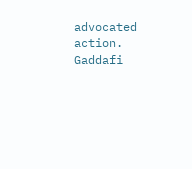advocated action. Gaddafi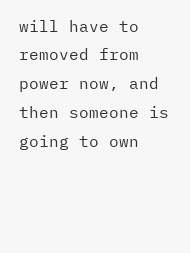will have to removed from power now, and then someone is going to own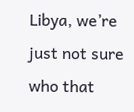Libya, we’re just not sure who that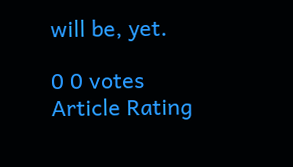will be, yet.

0 0 votes
Article Rating